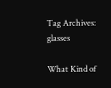Tag Archives: glasses

What Kind of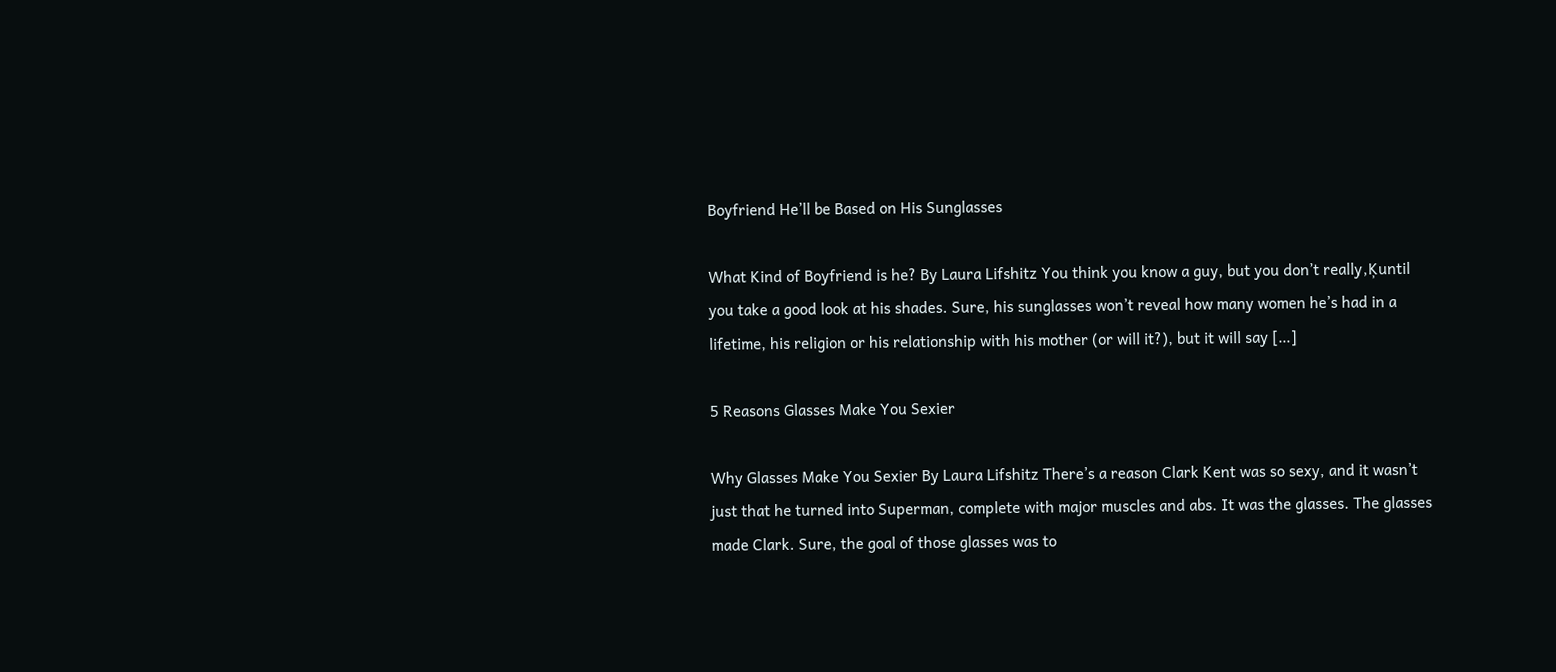Boyfriend He’ll be Based on His Sunglasses

What Kind of Boyfriend is he? By Laura Lifshitz You think you know a guy, but you don’t really‚Ķuntil you take a good look at his shades. Sure, his sunglasses won’t reveal how many women he’s had in a lifetime, his religion or his relationship with his mother (or will it?), but it will say […]

5 Reasons Glasses Make You Sexier

Why Glasses Make You Sexier By Laura Lifshitz There’s a reason Clark Kent was so sexy, and it wasn’t just that he turned into Superman, complete with major muscles and abs. It was the glasses. The glasses made Clark. Sure, the goal of those glasses was to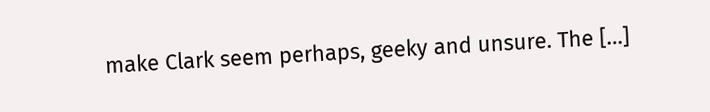make Clark seem perhaps, geeky and unsure. The […]